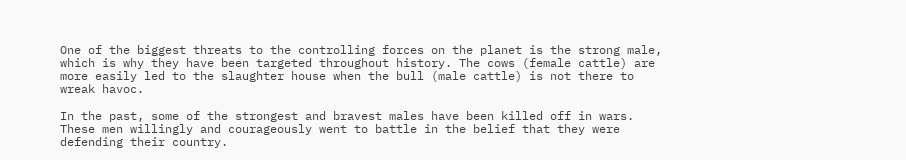One of the biggest threats to the controlling forces on the planet is the strong male, which is why they have been targeted throughout history. The cows (female cattle) are more easily led to the slaughter house when the bull (male cattle) is not there to wreak havoc.

In the past, some of the strongest and bravest males have been killed off in wars. These men willingly and courageously went to battle in the belief that they were defending their country.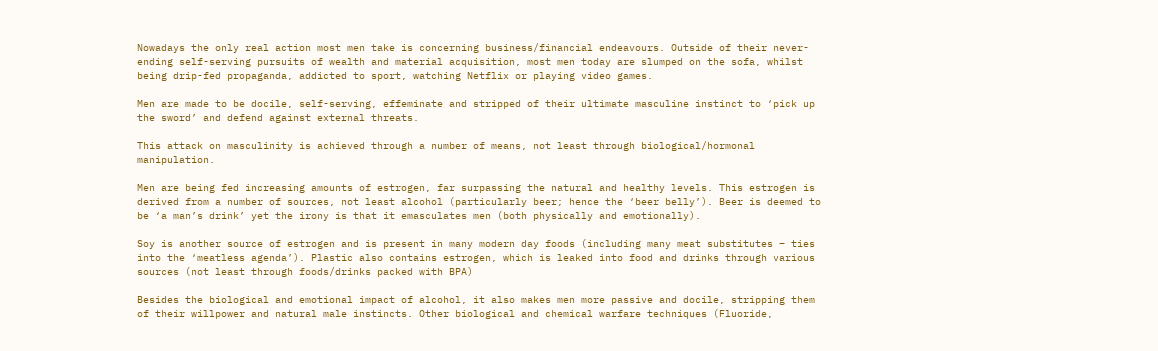Nowadays the only real action most men take is concerning business/financial endeavours. Outside of their never-ending self-serving pursuits of wealth and material acquisition, most men today are slumped on the sofa, whilst being drip-fed propaganda, addicted to sport, watching Netflix or playing video games.

Men are made to be docile, self-serving, effeminate and stripped of their ultimate masculine instinct to ‘pick up the sword’ and defend against external threats.

This attack on masculinity is achieved through a number of means, not least through biological/hormonal manipulation.

Men are being fed increasing amounts of estrogen, far surpassing the natural and healthy levels. This estrogen is derived from a number of sources, not least alcohol (particularly beer; hence the ‘beer belly’). Beer is deemed to be ‘a man’s drink’ yet the irony is that it emasculates men (both physically and emotionally).

Soy is another source of estrogen and is present in many modern day foods (including many meat substitutes – ties into the ‘meatless agenda’). Plastic also contains estrogen, which is leaked into food and drinks through various sources (not least through foods/drinks packed with BPA)

Besides the biological and emotional impact of alcohol, it also makes men more passive and docile, stripping them of their willpower and natural male instincts. Other biological and chemical warfare techniques (Fluoride,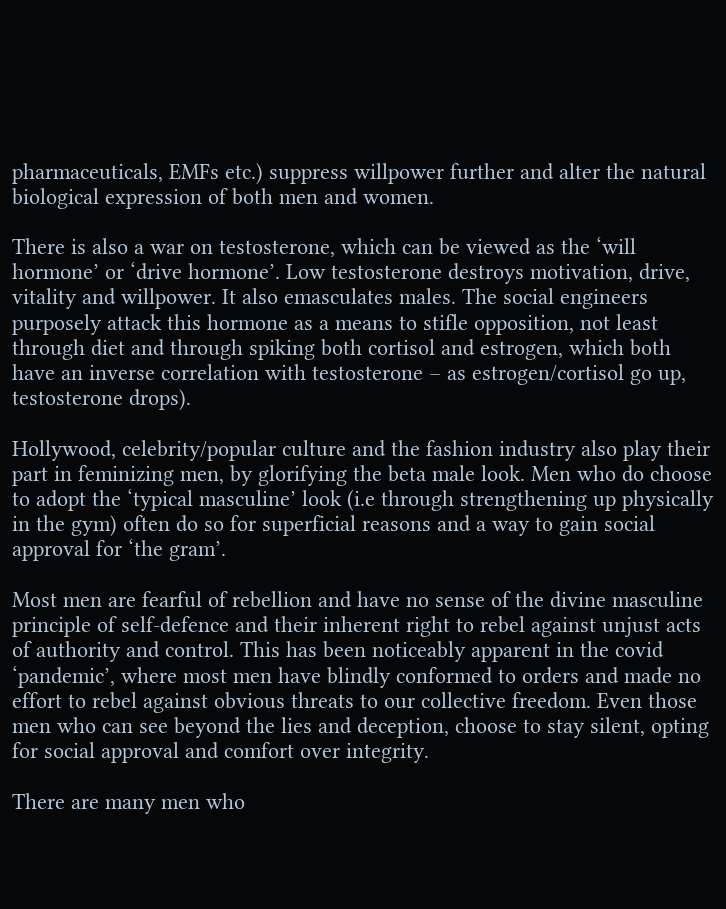pharmaceuticals, EMFs etc.) suppress willpower further and alter the natural biological expression of both men and women.

There is also a war on testosterone, which can be viewed as the ‘will hormone’ or ‘drive hormone’. Low testosterone destroys motivation, drive, vitality and willpower. It also emasculates males. The social engineers purposely attack this hormone as a means to stifle opposition, not least through diet and through spiking both cortisol and estrogen, which both have an inverse correlation with testosterone – as estrogen/cortisol go up, testosterone drops).

Hollywood, celebrity/popular culture and the fashion industry also play their part in feminizing men, by glorifying the beta male look. Men who do choose to adopt the ‘typical masculine’ look (i.e through strengthening up physically in the gym) often do so for superficial reasons and a way to gain social approval for ‘the gram’.

Most men are fearful of rebellion and have no sense of the divine masculine principle of self-defence and their inherent right to rebel against unjust acts of authority and control. This has been noticeably apparent in the covid ‘pandemic’, where most men have blindly conformed to orders and made no effort to rebel against obvious threats to our collective freedom. Even those men who can see beyond the lies and deception, choose to stay silent, opting for social approval and comfort over integrity.

There are many men who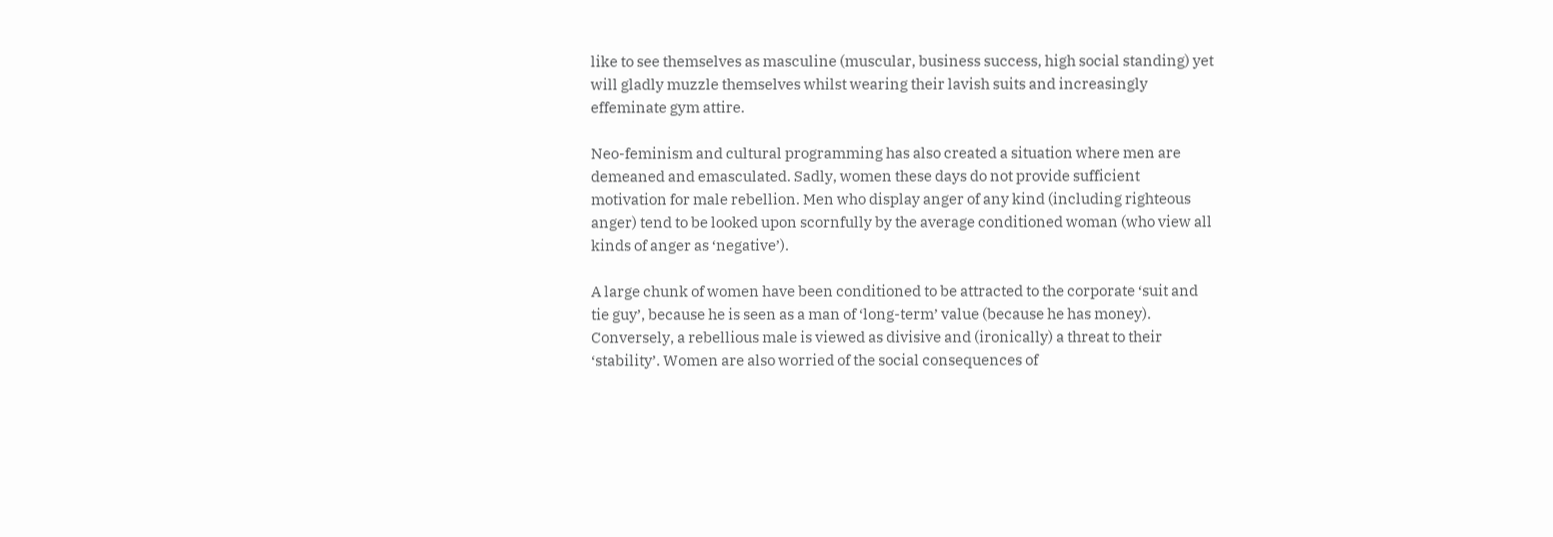like to see themselves as masculine (muscular, business success, high social standing) yet will gladly muzzle themselves whilst wearing their lavish suits and increasingly effeminate gym attire.

Neo-feminism and cultural programming has also created a situation where men are demeaned and emasculated. Sadly, women these days do not provide sufficient motivation for male rebellion. Men who display anger of any kind (including righteous anger) tend to be looked upon scornfully by the average conditioned woman (who view all kinds of anger as ‘negative’).

A large chunk of women have been conditioned to be attracted to the corporate ‘suit and tie guy’, because he is seen as a man of ‘long-term’ value (because he has money). Conversely, a rebellious male is viewed as divisive and (ironically) a threat to their ‘stability’. Women are also worried of the social consequences of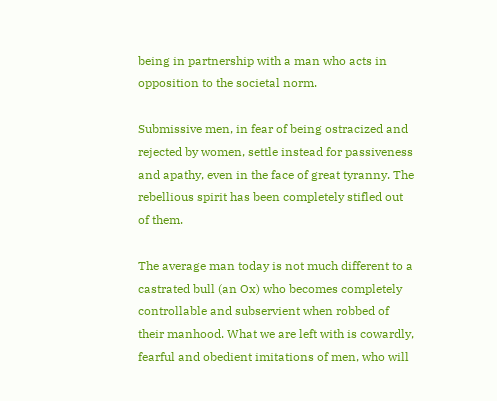being in partnership with a man who acts in opposition to the societal norm.

Submissive men, in fear of being ostracized and rejected by women, settle instead for passiveness and apathy, even in the face of great tyranny. The rebellious spirit has been completely stifled out of them.

The average man today is not much different to a castrated bull (an Ox) who becomes completely controllable and subservient when robbed of their manhood. What we are left with is cowardly, fearful and obedient imitations of men, who will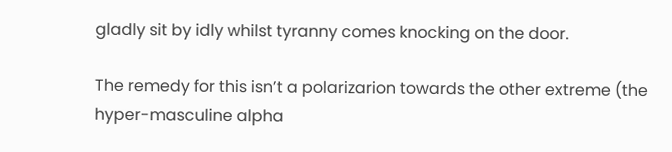gladly sit by idly whilst tyranny comes knocking on the door.

The remedy for this isn’t a polarizarion towards the other extreme (the hyper-masculine alpha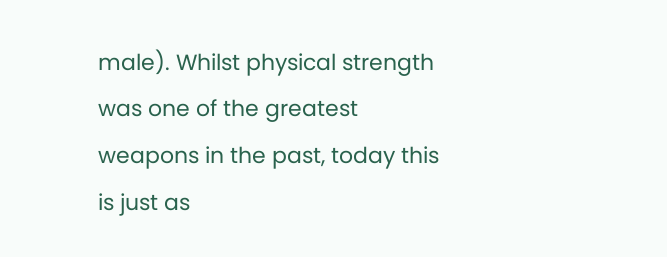male). Whilst physical strength was one of the greatest weapons in the past, today this is just as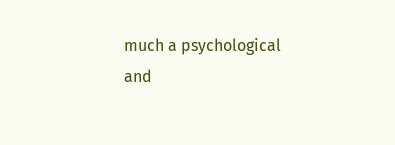much a psychological and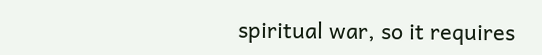spiritual war, so it requires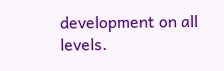development on all levels.